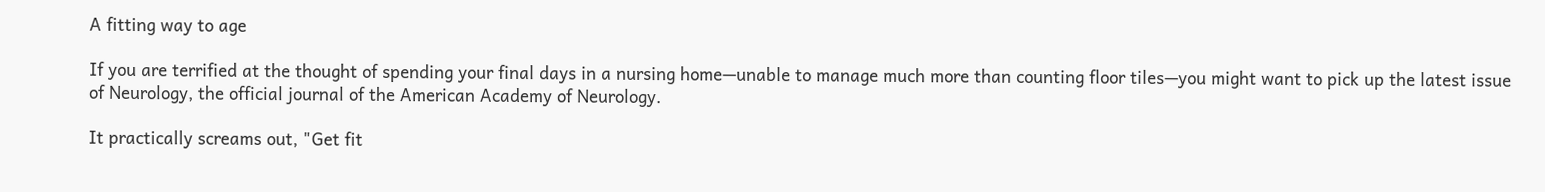A fitting way to age

If you are terrified at the thought of spending your final days in a nursing home—unable to manage much more than counting floor tiles—you might want to pick up the latest issue of Neurology, the official journal of the American Academy of Neurology.

It practically screams out, "Get fit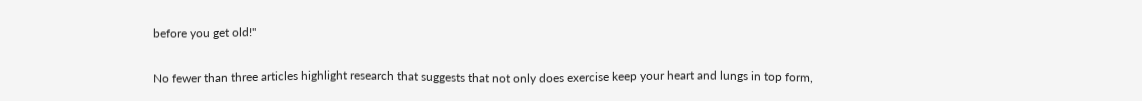before you get old!"

No fewer than three articles highlight research that suggests that not only does exercise keep your heart and lungs in top form,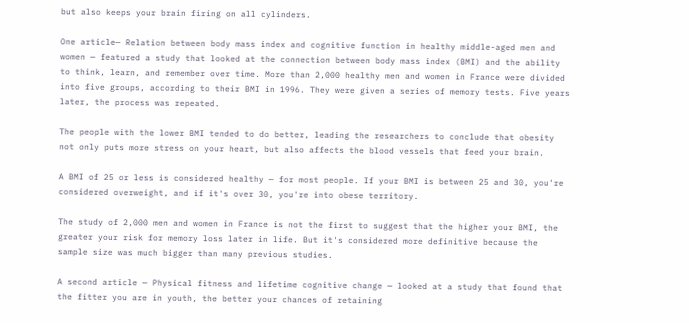but also keeps your brain firing on all cylinders.

One article— Relation between body mass index and cognitive function in healthy middle-aged men and women — featured a study that looked at the connection between body mass index (BMI) and the ability to think, learn, and remember over time. More than 2,000 healthy men and women in France were divided into five groups, according to their BMI in 1996. They were given a series of memory tests. Five years later, the process was repeated.

The people with the lower BMI tended to do better, leading the researchers to conclude that obesity not only puts more stress on your heart, but also affects the blood vessels that feed your brain.

A BMI of 25 or less is considered healthy — for most people. If your BMI is between 25 and 30, you're considered overweight, and if it's over 30, you're into obese territory.

The study of 2,000 men and women in France is not the first to suggest that the higher your BMI, the greater your risk for memory loss later in life. But it's considered more definitive because the sample size was much bigger than many previous studies.

A second article — Physical fitness and lifetime cognitive change — looked at a study that found that the fitter you are in youth, the better your chances of retaining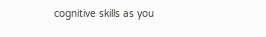cognitive skills as you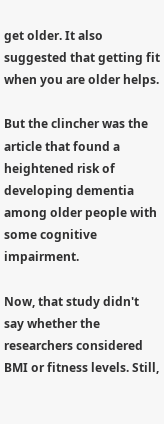get older. It also suggested that getting fit when you are older helps.

But the clincher was the article that found a heightened risk of developing dementia among older people with some cognitive impairment.

Now, that study didn't say whether the researchers considered BMI or fitness levels. Still,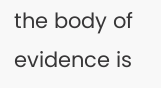the body of evidence is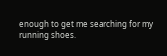enough to get me searching for my running shoes.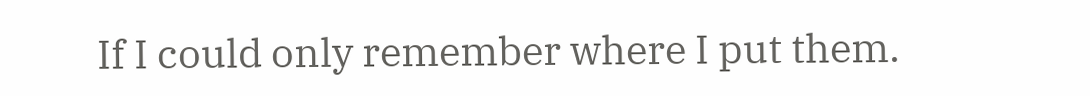If I could only remember where I put them.